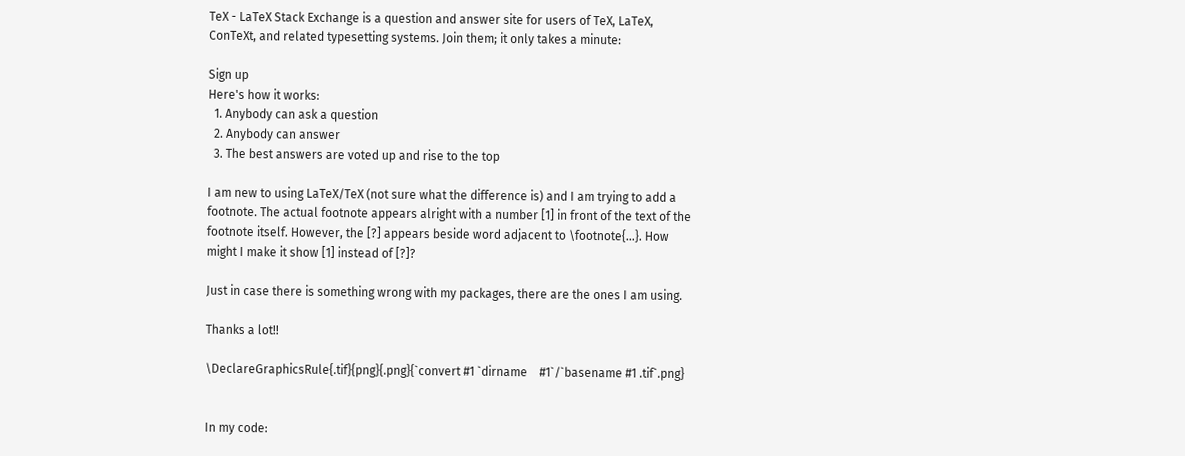TeX - LaTeX Stack Exchange is a question and answer site for users of TeX, LaTeX, ConTeXt, and related typesetting systems. Join them; it only takes a minute:

Sign up
Here's how it works:
  1. Anybody can ask a question
  2. Anybody can answer
  3. The best answers are voted up and rise to the top

I am new to using LaTeX/TeX (not sure what the difference is) and I am trying to add a footnote. The actual footnote appears alright with a number [1] in front of the text of the footnote itself. However, the [?] appears beside word adjacent to \footnote{...}. How might I make it show [1] instead of [?]?

Just in case there is something wrong with my packages, there are the ones I am using.

Thanks a lot!!

\DeclareGraphicsRule{.tif}{png}{.png}{`convert #1 `dirname    #1`/`basename #1 .tif`.png}


In my code: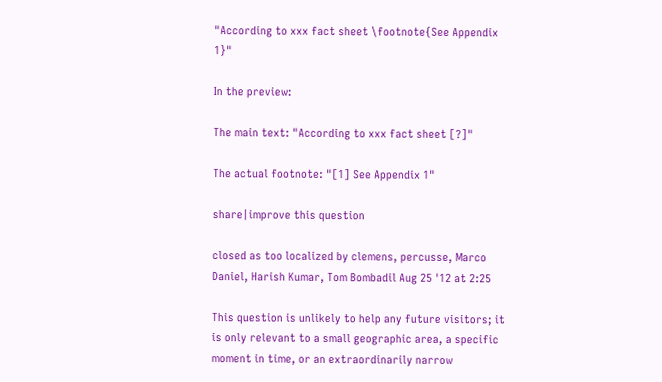"According to xxx fact sheet \footnote{See Appendix 1}"

In the preview:

The main text: "According to xxx fact sheet [?]"

The actual footnote: "[1] See Appendix 1"

share|improve this question

closed as too localized by clemens, percusse, Marco Daniel, Harish Kumar, Tom Bombadil Aug 25 '12 at 2:25

This question is unlikely to help any future visitors; it is only relevant to a small geographic area, a specific moment in time, or an extraordinarily narrow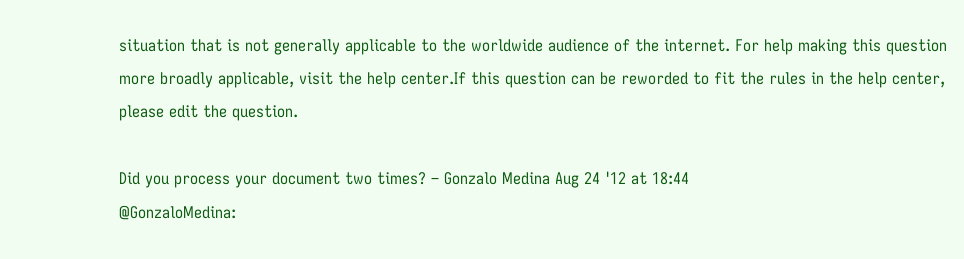situation that is not generally applicable to the worldwide audience of the internet. For help making this question more broadly applicable, visit the help center.If this question can be reworded to fit the rules in the help center, please edit the question.

Did you process your document two times? – Gonzalo Medina Aug 24 '12 at 18:44
@GonzaloMedina: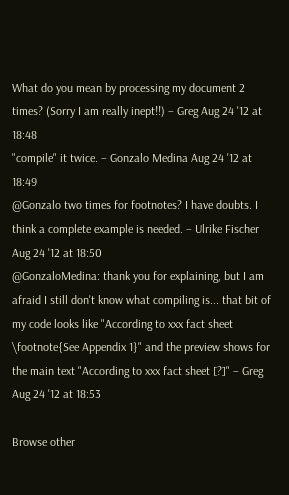What do you mean by processing my document 2 times? (Sorry I am really inept!!) – Greg Aug 24 '12 at 18:48
"compile" it twice. – Gonzalo Medina Aug 24 '12 at 18:49
@Gonzalo two times for footnotes? I have doubts. I think a complete example is needed. – Ulrike Fischer Aug 24 '12 at 18:50
@GonzaloMedina: thank you for explaining, but I am afraid I still don't know what compiling is... that bit of my code looks like "According to xxx fact sheet \footnote{See Appendix 1}" and the preview shows for the main text "According to xxx fact sheet [?]" – Greg Aug 24 '12 at 18:53

Browse other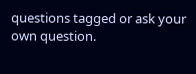questions tagged or ask your own question.